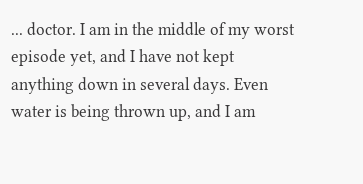... doctor. I am in the middle of my worst episode yet, and I have not kept anything down in several days. Even water is being thrown up, and I am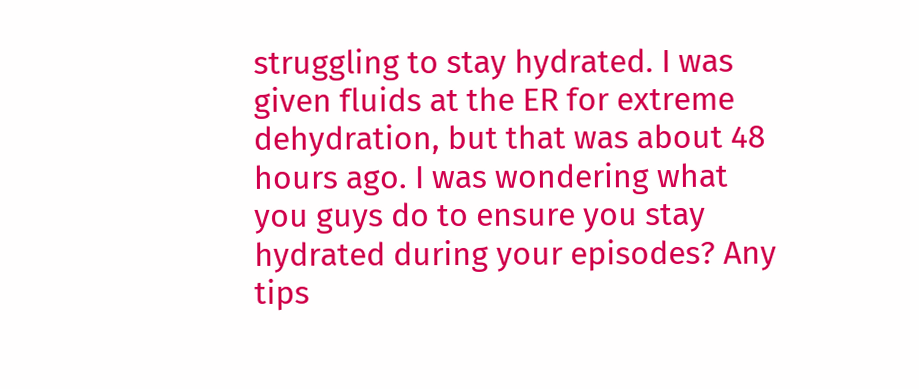struggling to stay hydrated. I was given fluids at the ER for extreme dehydration, but that was about 48 hours ago. I was wondering what you guys do to ensure you stay hydrated during your episodes? Any tips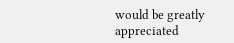would be greatly appreciated